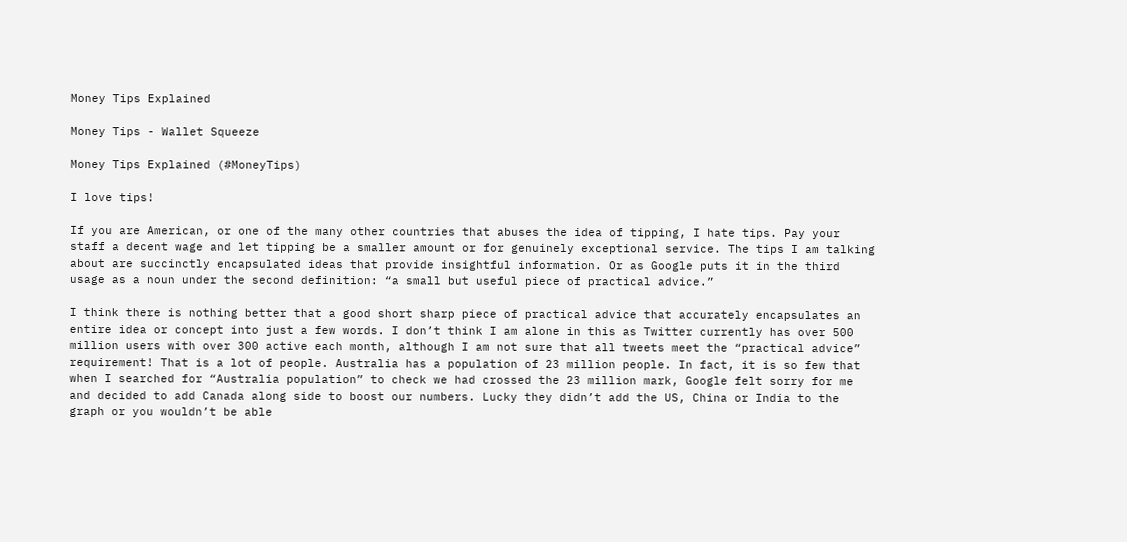Money Tips Explained

Money Tips - Wallet Squeeze

Money Tips Explained (#MoneyTips)

I love tips!

If you are American, or one of the many other countries that abuses the idea of tipping, I hate tips. Pay your staff a decent wage and let tipping be a smaller amount or for genuinely exceptional service. The tips I am talking about are succinctly encapsulated ideas that provide insightful information. Or as Google puts it in the third usage as a noun under the second definition: “a small but useful piece of practical advice.”

I think there is nothing better that a good short sharp piece of practical advice that accurately encapsulates an entire idea or concept into just a few words. I don’t think I am alone in this as Twitter currently has over 500 million users with over 300 active each month, although I am not sure that all tweets meet the “practical advice” requirement! That is a lot of people. Australia has a population of 23 million people. In fact, it is so few that when I searched for “Australia population” to check we had crossed the 23 million mark, Google felt sorry for me and decided to add Canada along side to boost our numbers. Lucky they didn’t add the US, China or India to the graph or you wouldn’t be able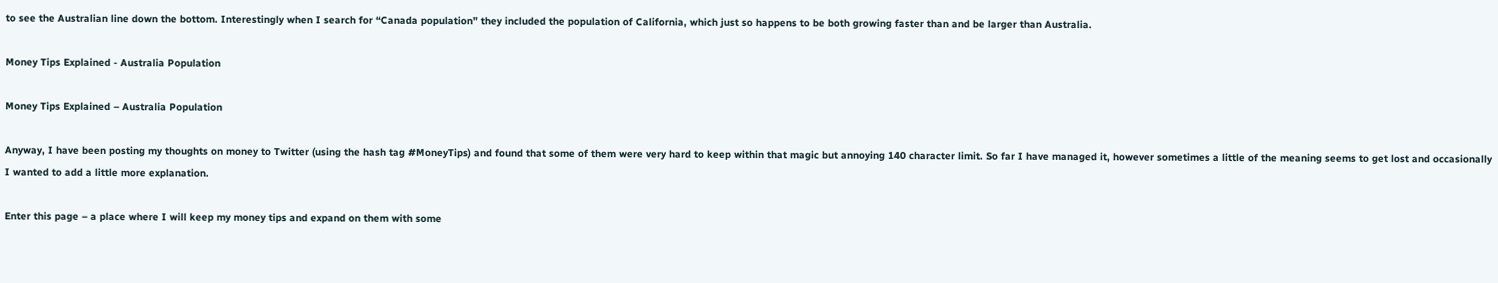to see the Australian line down the bottom. Interestingly when I search for “Canada population” they included the population of California, which just so happens to be both growing faster than and be larger than Australia.

Money Tips Explained - Australia Population

Money Tips Explained – Australia Population

Anyway, I have been posting my thoughts on money to Twitter (using the hash tag #MoneyTips) and found that some of them were very hard to keep within that magic but annoying 140 character limit. So far I have managed it, however sometimes a little of the meaning seems to get lost and occasionally I wanted to add a little more explanation.

Enter this page – a place where I will keep my money tips and expand on them with some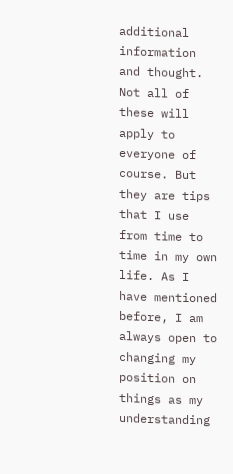additional information and thought. Not all of these will apply to everyone of course. But they are tips that I use from time to time in my own life. As I have mentioned before, I am always open to changing my position on things as my understanding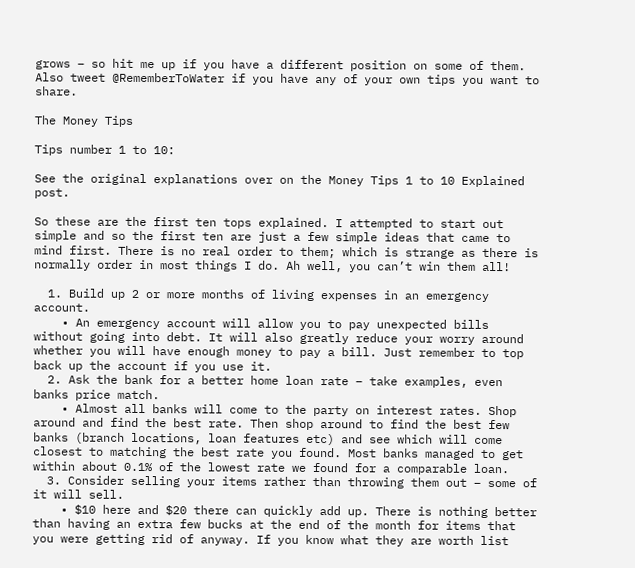grows – so hit me up if you have a different position on some of them. Also tweet @RememberToWater if you have any of your own tips you want to share.

The Money Tips

Tips number 1 to 10:

See the original explanations over on the Money Tips 1 to 10 Explained post.

So these are the first ten tops explained. I attempted to start out simple and so the first ten are just a few simple ideas that came to mind first. There is no real order to them; which is strange as there is normally order in most things I do. Ah well, you can’t win them all!

  1. Build up 2 or more months of living expenses in an emergency account.
    • An emergency account will allow you to pay unexpected bills without going into debt. It will also greatly reduce your worry around whether you will have enough money to pay a bill. Just remember to top back up the account if you use it.
  2. Ask the bank for a better home loan rate – take examples, even banks price match.
    • Almost all banks will come to the party on interest rates. Shop around and find the best rate. Then shop around to find the best few banks (branch locations, loan features etc) and see which will come closest to matching the best rate you found. Most banks managed to get within about 0.1% of the lowest rate we found for a comparable loan.
  3. Consider selling your items rather than throwing them out – some of it will sell.
    • $10 here and $20 there can quickly add up. There is nothing better than having an extra few bucks at the end of the month for items that you were getting rid of anyway. If you know what they are worth list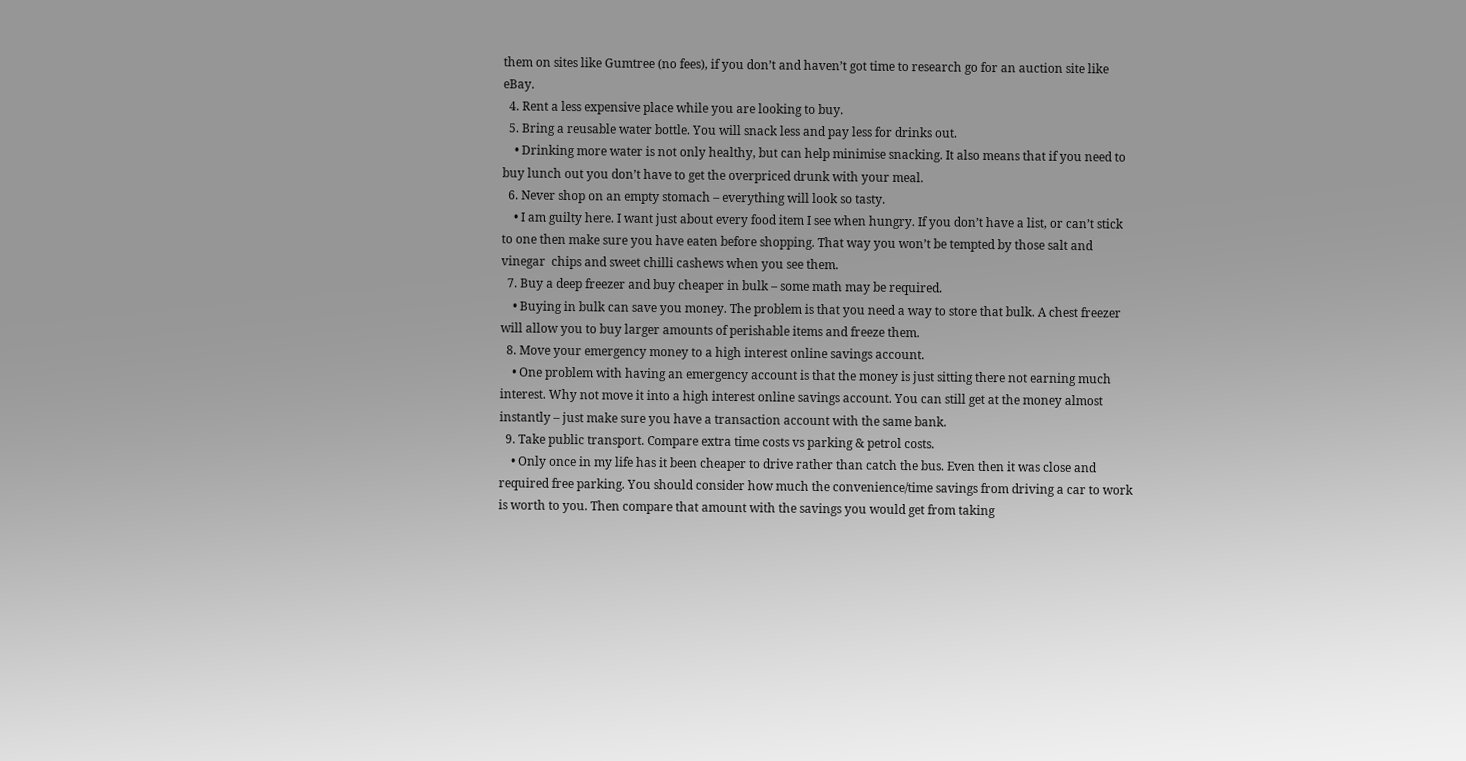them on sites like Gumtree (no fees), if you don’t and haven’t got time to research go for an auction site like eBay.
  4. Rent a less expensive place while you are looking to buy.
  5. Bring a reusable water bottle. You will snack less and pay less for drinks out.
    • Drinking more water is not only healthy, but can help minimise snacking. It also means that if you need to buy lunch out you don’t have to get the overpriced drunk with your meal.
  6. Never shop on an empty stomach – everything will look so tasty.
    • I am guilty here. I want just about every food item I see when hungry. If you don’t have a list, or can’t stick to one then make sure you have eaten before shopping. That way you won’t be tempted by those salt and vinegar  chips and sweet chilli cashews when you see them.
  7. Buy a deep freezer and buy cheaper in bulk – some math may be required.
    • Buying in bulk can save you money. The problem is that you need a way to store that bulk. A chest freezer will allow you to buy larger amounts of perishable items and freeze them.
  8. Move your emergency money to a high interest online savings account.
    • One problem with having an emergency account is that the money is just sitting there not earning much interest. Why not move it into a high interest online savings account. You can still get at the money almost instantly – just make sure you have a transaction account with the same bank.
  9. Take public transport. Compare extra time costs vs parking & petrol costs.
    • Only once in my life has it been cheaper to drive rather than catch the bus. Even then it was close and required free parking. You should consider how much the convenience/time savings from driving a car to work is worth to you. Then compare that amount with the savings you would get from taking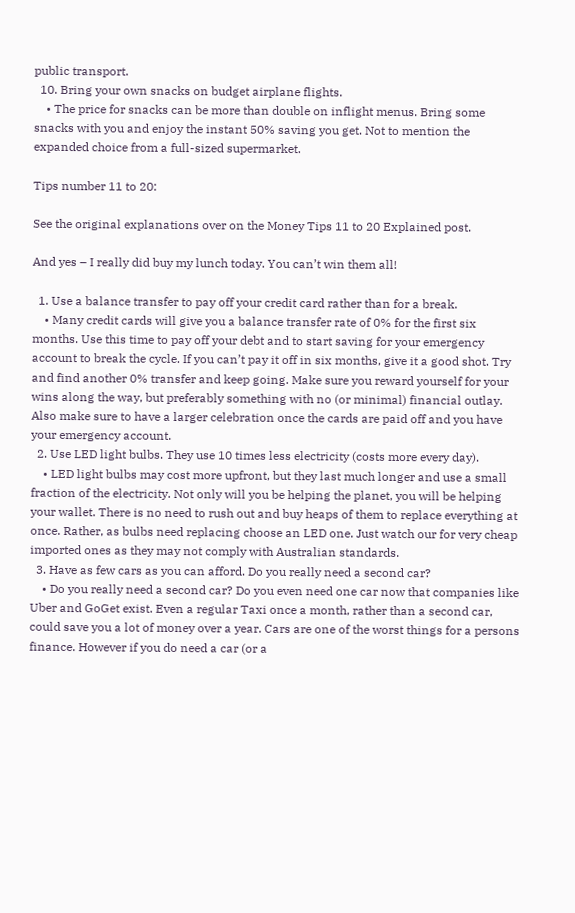public transport.
  10. Bring your own snacks on budget airplane flights.
    • The price for snacks can be more than double on inflight menus. Bring some snacks with you and enjoy the instant 50% saving you get. Not to mention the expanded choice from a full-sized supermarket.

Tips number 11 to 20:

See the original explanations over on the Money Tips 11 to 20 Explained post.

And yes – I really did buy my lunch today. You can’t win them all!

  1. Use a balance transfer to pay off your credit card rather than for a break.
    • Many credit cards will give you a balance transfer rate of 0% for the first six months. Use this time to pay off your debt and to start saving for your emergency account to break the cycle. If you can’t pay it off in six months, give it a good shot. Try and find another 0% transfer and keep going. Make sure you reward yourself for your wins along the way, but preferably something with no (or minimal) financial outlay. Also make sure to have a larger celebration once the cards are paid off and you have your emergency account.
  2. Use LED light bulbs. They use 10 times less electricity (costs more every day).
    • LED light bulbs may cost more upfront, but they last much longer and use a small fraction of the electricity. Not only will you be helping the planet, you will be helping your wallet. There is no need to rush out and buy heaps of them to replace everything at once. Rather, as bulbs need replacing choose an LED one. Just watch our for very cheap imported ones as they may not comply with Australian standards.
  3. Have as few cars as you can afford. Do you really need a second car?
    • Do you really need a second car? Do you even need one car now that companies like Uber and GoGet exist. Even a regular Taxi once a month, rather than a second car, could save you a lot of money over a year. Cars are one of the worst things for a persons finance. However if you do need a car (or a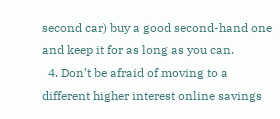second car) buy a good second-hand one and keep it for as long as you can.
  4. Don’t be afraid of moving to a different higher interest online savings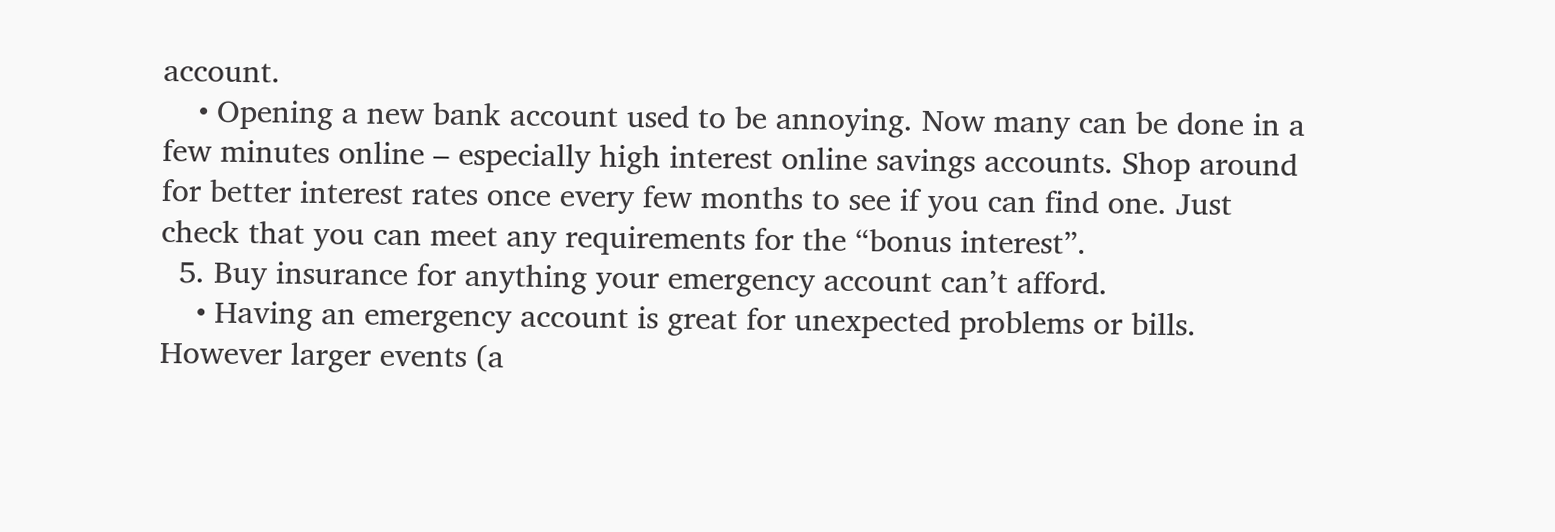account.
    • Opening a new bank account used to be annoying. Now many can be done in a few minutes online – especially high interest online savings accounts. Shop around for better interest rates once every few months to see if you can find one. Just check that you can meet any requirements for the “bonus interest”.
  5. Buy insurance for anything your emergency account can’t afford.
    • Having an emergency account is great for unexpected problems or bills. However larger events (a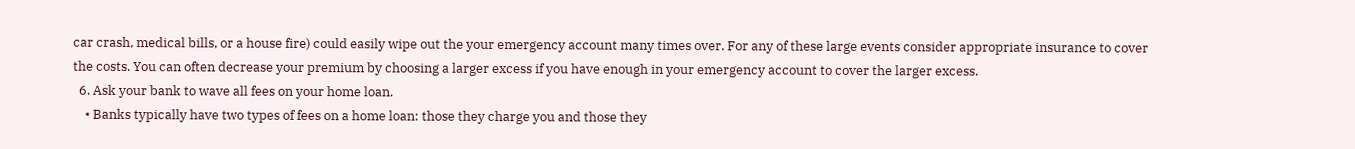car crash, medical bills, or a house fire) could easily wipe out the your emergency account many times over. For any of these large events consider appropriate insurance to cover the costs. You can often decrease your premium by choosing a larger excess if you have enough in your emergency account to cover the larger excess.
  6. Ask your bank to wave all fees on your home loan.
    • Banks typically have two types of fees on a home loan: those they charge you and those they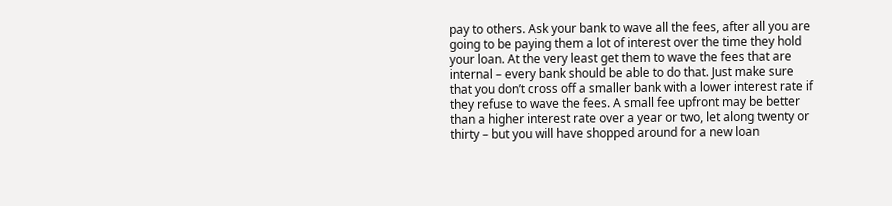pay to others. Ask your bank to wave all the fees, after all you are going to be paying them a lot of interest over the time they hold your loan. At the very least get them to wave the fees that are internal – every bank should be able to do that. Just make sure that you don’t cross off a smaller bank with a lower interest rate if they refuse to wave the fees. A small fee upfront may be better than a higher interest rate over a year or two, let along twenty or thirty – but you will have shopped around for a new loan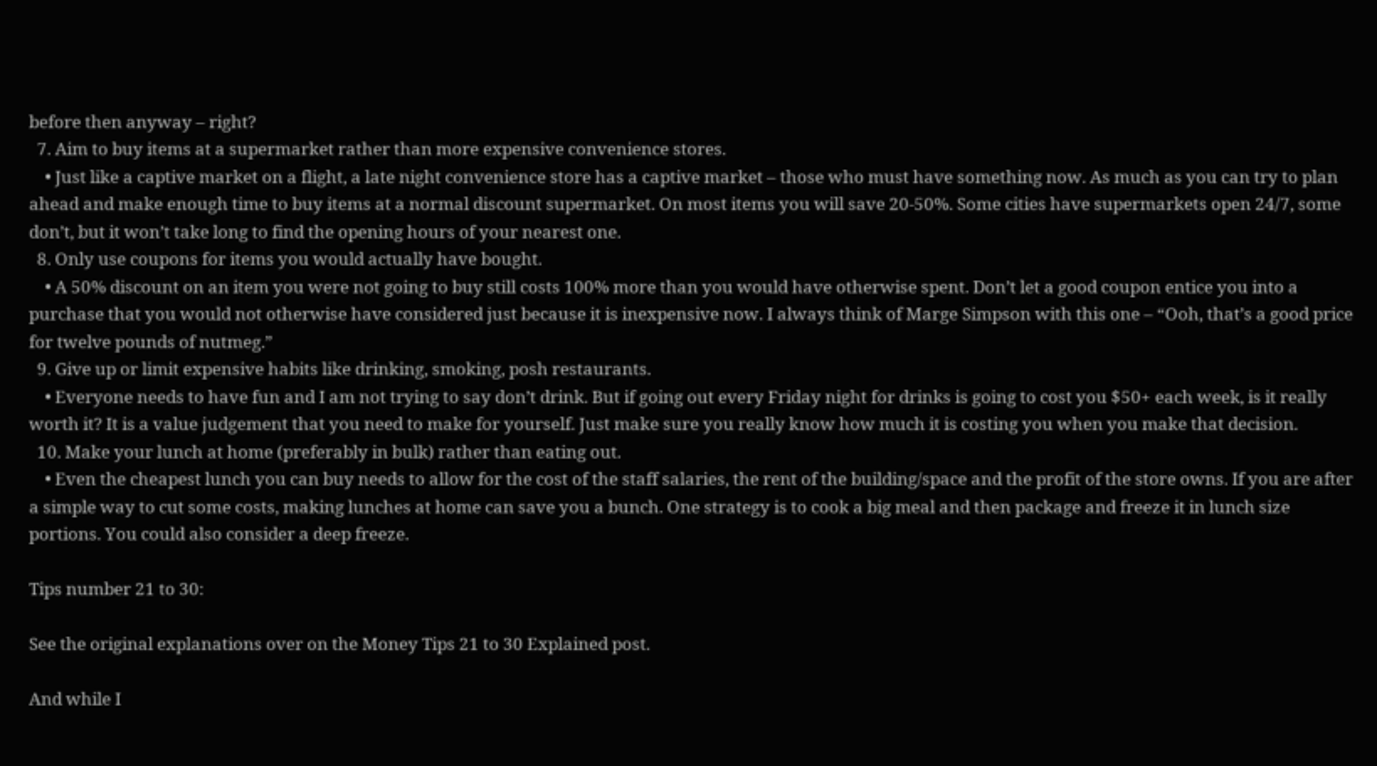before then anyway – right?
  7. Aim to buy items at a supermarket rather than more expensive convenience stores.
    • Just like a captive market on a flight, a late night convenience store has a captive market – those who must have something now. As much as you can try to plan ahead and make enough time to buy items at a normal discount supermarket. On most items you will save 20-50%. Some cities have supermarkets open 24/7, some don’t, but it won’t take long to find the opening hours of your nearest one.
  8. Only use coupons for items you would actually have bought.
    • A 50% discount on an item you were not going to buy still costs 100% more than you would have otherwise spent. Don’t let a good coupon entice you into a purchase that you would not otherwise have considered just because it is inexpensive now. I always think of Marge Simpson with this one – “Ooh, that’s a good price for twelve pounds of nutmeg.”
  9. Give up or limit expensive habits like drinking, smoking, posh restaurants.
    • Everyone needs to have fun and I am not trying to say don’t drink. But if going out every Friday night for drinks is going to cost you $50+ each week, is it really worth it? It is a value judgement that you need to make for yourself. Just make sure you really know how much it is costing you when you make that decision.
  10. Make your lunch at home (preferably in bulk) rather than eating out.
    • Even the cheapest lunch you can buy needs to allow for the cost of the staff salaries, the rent of the building/space and the profit of the store owns. If you are after a simple way to cut some costs, making lunches at home can save you a bunch. One strategy is to cook a big meal and then package and freeze it in lunch size portions. You could also consider a deep freeze.

Tips number 21 to 30:

See the original explanations over on the Money Tips 21 to 30 Explained post.

And while I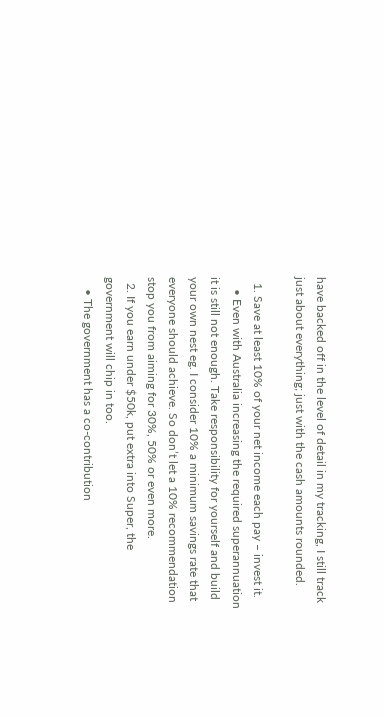have backed off in the level of detail in my tracking, I still track just about everything; just with the cash amounts rounded.

  1. Save at least 10% of your net income each pay – invest it.
    • Even with Australia increasing the required superannuation it is still not enough. Take responsibility for yourself and build your own nest eg. I consider 10% a minimum savings rate that everyone should achieve. So don’t let a 10% recommendation stop you from aiming for 30%, 50% or even more.
  2. If you earn under $50k, put extra into Super, the government will chip in too.
    • The government has a co-contribution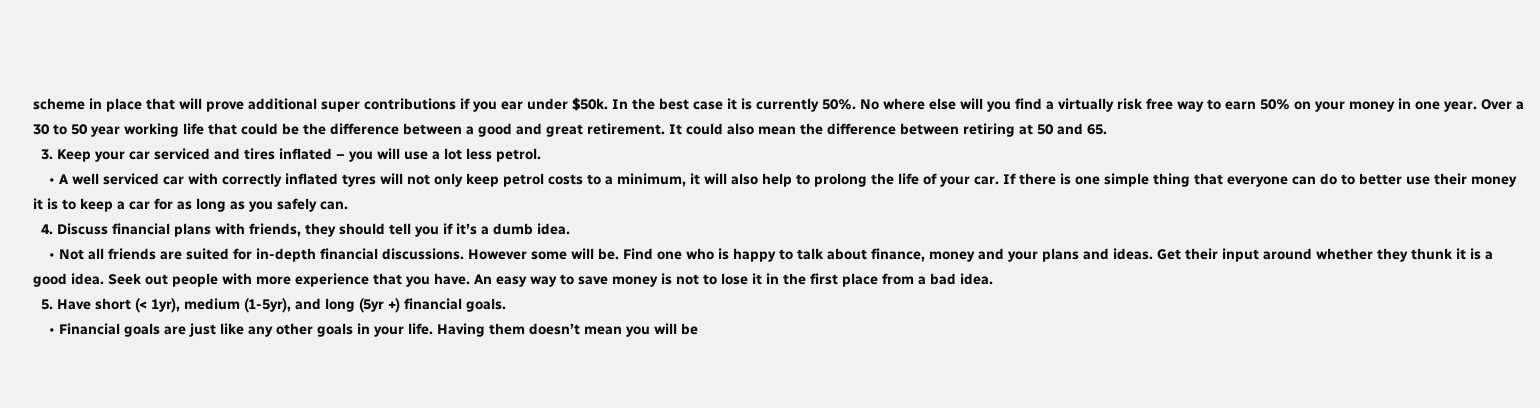scheme in place that will prove additional super contributions if you ear under $50k. In the best case it is currently 50%. No where else will you find a virtually risk free way to earn 50% on your money in one year. Over a 30 to 50 year working life that could be the difference between a good and great retirement. It could also mean the difference between retiring at 50 and 65.
  3. Keep your car serviced and tires inflated – you will use a lot less petrol.
    • A well serviced car with correctly inflated tyres will not only keep petrol costs to a minimum, it will also help to prolong the life of your car. If there is one simple thing that everyone can do to better use their money it is to keep a car for as long as you safely can.
  4. Discuss financial plans with friends, they should tell you if it’s a dumb idea.
    • Not all friends are suited for in-depth financial discussions. However some will be. Find one who is happy to talk about finance, money and your plans and ideas. Get their input around whether they thunk it is a good idea. Seek out people with more experience that you have. An easy way to save money is not to lose it in the first place from a bad idea.
  5. Have short (< 1yr), medium (1-5yr), and long (5yr +) financial goals.
    • Financial goals are just like any other goals in your life. Having them doesn’t mean you will be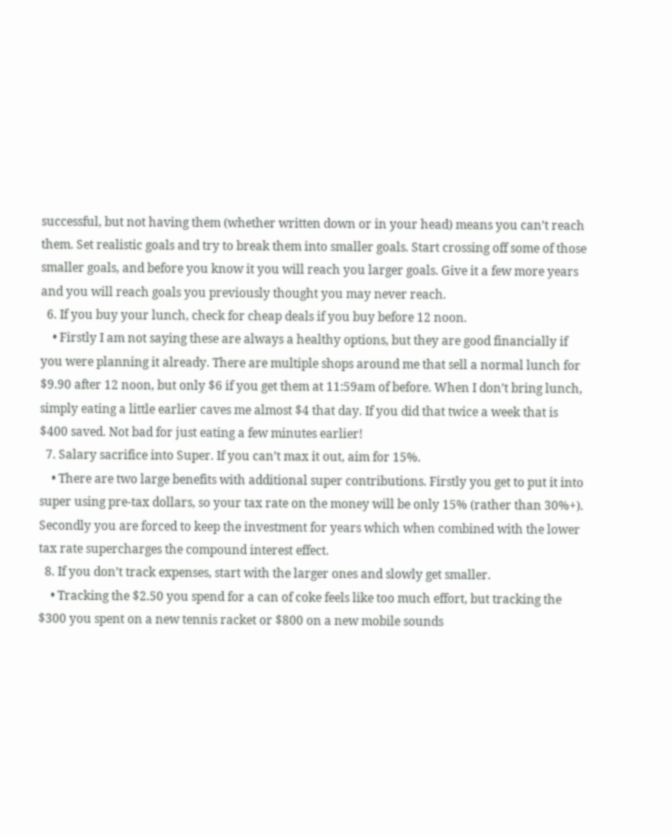successful, but not having them (whether written down or in your head) means you can’t reach them. Set realistic goals and try to break them into smaller goals. Start crossing off some of those smaller goals, and before you know it you will reach you larger goals. Give it a few more years and you will reach goals you previously thought you may never reach.
  6. If you buy your lunch, check for cheap deals if you buy before 12 noon.
    • Firstly I am not saying these are always a healthy options, but they are good financially if you were planning it already. There are multiple shops around me that sell a normal lunch for $9.90 after 12 noon, but only $6 if you get them at 11:59am of before. When I don’t bring lunch, simply eating a little earlier caves me almost $4 that day. If you did that twice a week that is $400 saved. Not bad for just eating a few minutes earlier!
  7. Salary sacrifice into Super. If you can’t max it out, aim for 15%.
    • There are two large benefits with additional super contributions. Firstly you get to put it into super using pre-tax dollars, so your tax rate on the money will be only 15% (rather than 30%+). Secondly you are forced to keep the investment for years which when combined with the lower tax rate supercharges the compound interest effect.
  8. If you don’t track expenses, start with the larger ones and slowly get smaller.
    • Tracking the $2.50 you spend for a can of coke feels like too much effort, but tracking the $300 you spent on a new tennis racket or $800 on a new mobile sounds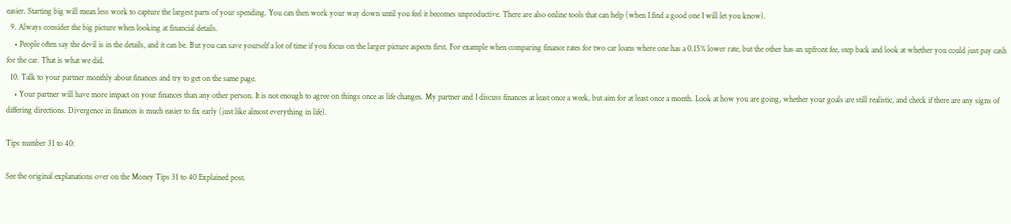easier. Starting big will mean less work to capture the largest parts of your spending. You can then work your way down until you feel it becomes unproductive. There are also online tools that can help (when I find a good one I will let you know).
  9. Always consider the big picture when looking at financial details.
    • People often say the devil is in the details, and it can be. But you can save yourself a lot of time if you focus on the larger picture aspects first. For example when comparing finance rates for two car loans where one has a 0.15% lower rate, but the other has an upfront fee, step back and look at whether you could just pay cash for the car. That is what we did.
  10. Talk to your partner monthly about finances and try to get on the same page.
    • Your partner will have more impact on your finances than any other person. It is not enough to agree on things once as life changes. My partner and I discuss finances at least once a week, but aim for at least once a month. Look at how you are going, whether your goals are still realistic, and check if there are any signs of differing directions. Divergence in finances is much easier to fix early (just like almost everything in life).

Tips number 31 to 40:

See the original explanations over on the Money Tips 31 to 40 Explained post.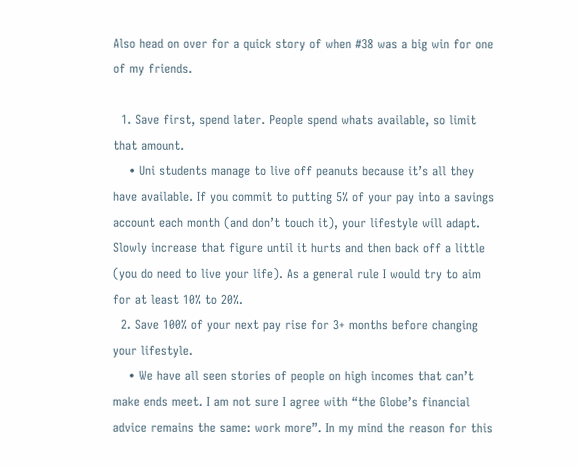Also head on over for a quick story of when #38 was a big win for one of my friends.

  1. Save first, spend later. People spend whats available, so limit that amount.
    • Uni students manage to live off peanuts because it’s all they have available. If you commit to putting 5% of your pay into a savings account each month (and don’t touch it), your lifestyle will adapt. Slowly increase that figure until it hurts and then back off a little (you do need to live your life). As a general rule I would try to aim for at least 10% to 20%.
  2. Save 100% of your next pay rise for 3+ months before changing your lifestyle.
    • We have all seen stories of people on high incomes that can’t make ends meet. I am not sure I agree with “the Globe’s financial advice remains the same: work more”. In my mind the reason for this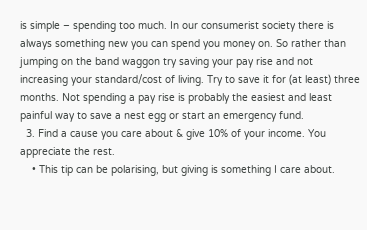is simple – spending too much. In our consumerist society there is always something new you can spend you money on. So rather than jumping on the band waggon try saving your pay rise and not increasing your standard/cost of living. Try to save it for (at least) three months. Not spending a pay rise is probably the easiest and least painful way to save a nest egg or start an emergency fund.
  3. Find a cause you care about & give 10% of your income. You appreciate the rest.
    • This tip can be polarising, but giving is something I care about.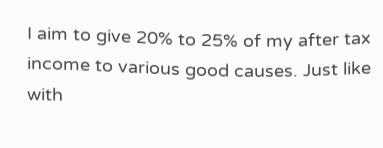I aim to give 20% to 25% of my after tax income to various good causes. Just like with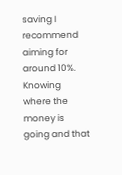saving I recommend aiming for around 10%. Knowing where the money is going and that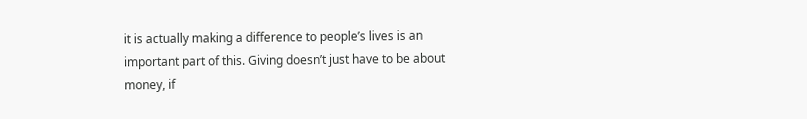it is actually making a difference to people’s lives is an important part of this. Giving doesn’t just have to be about money, if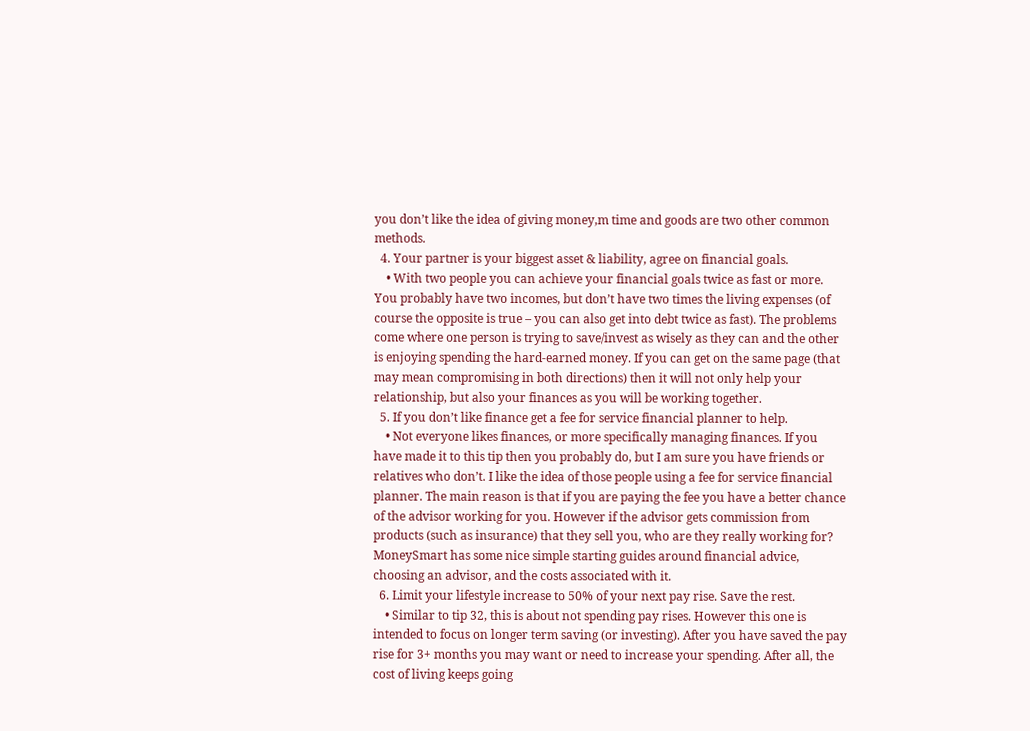you don’t like the idea of giving money,m time and goods are two other common methods.
  4. Your partner is your biggest asset & liability, agree on financial goals.
    • With two people you can achieve your financial goals twice as fast or more. You probably have two incomes, but don’t have two times the living expenses (of course the opposite is true – you can also get into debt twice as fast). The problems come where one person is trying to save/invest as wisely as they can and the other is enjoying spending the hard-earned money. If you can get on the same page (that may mean compromising in both directions) then it will not only help your relationship, but also your finances as you will be working together.
  5. If you don’t like finance get a fee for service financial planner to help.
    • Not everyone likes finances, or more specifically managing finances. If you have made it to this tip then you probably do, but I am sure you have friends or relatives who don’t. I like the idea of those people using a fee for service financial planner. The main reason is that if you are paying the fee you have a better chance of the advisor working for you. However if the advisor gets commission from products (such as insurance) that they sell you, who are they really working for? MoneySmart has some nice simple starting guides around financial advice, choosing an advisor, and the costs associated with it.
  6. Limit your lifestyle increase to 50% of your next pay rise. Save the rest.
    • Similar to tip 32, this is about not spending pay rises. However this one is intended to focus on longer term saving (or investing). After you have saved the pay rise for 3+ months you may want or need to increase your spending. After all, the cost of living keeps going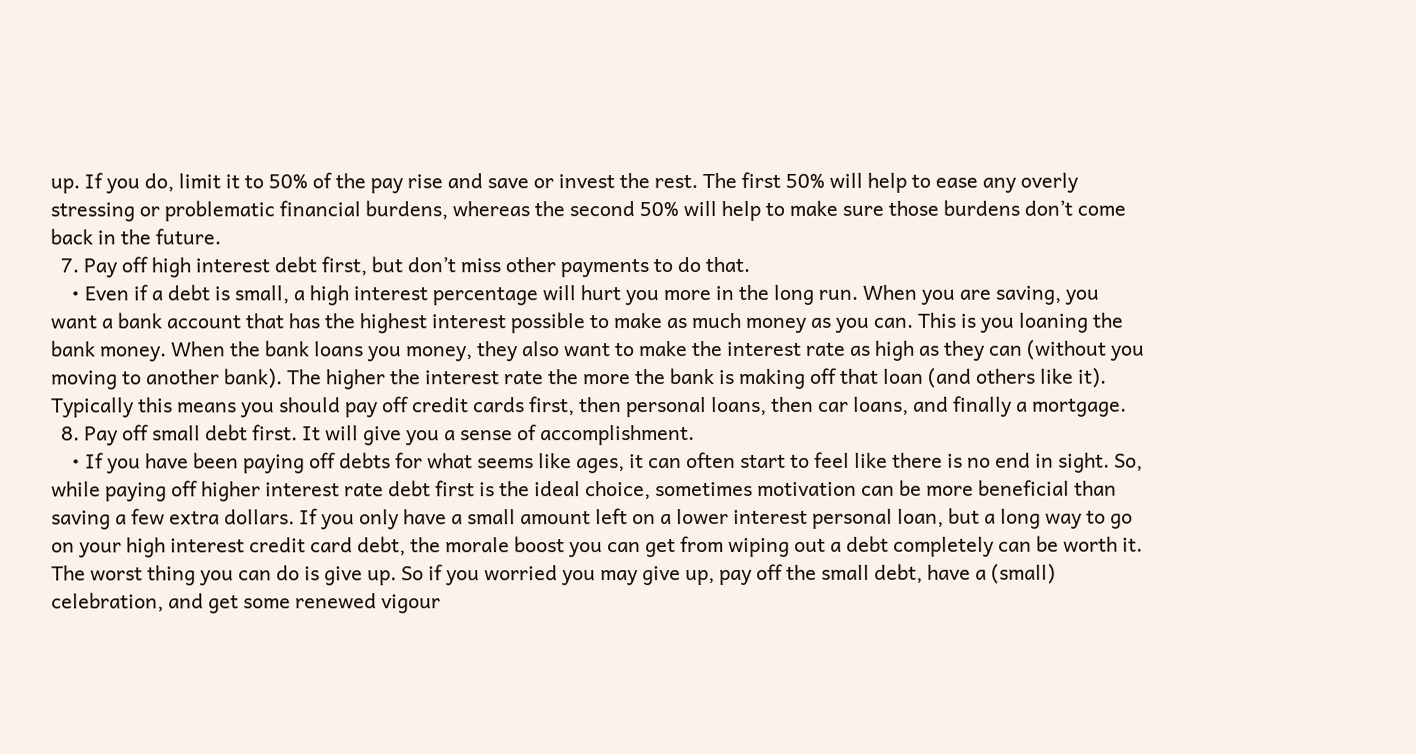up. If you do, limit it to 50% of the pay rise and save or invest the rest. The first 50% will help to ease any overly stressing or problematic financial burdens, whereas the second 50% will help to make sure those burdens don’t come back in the future.
  7. Pay off high interest debt first, but don’t miss other payments to do that.
    • Even if a debt is small, a high interest percentage will hurt you more in the long run. When you are saving, you want a bank account that has the highest interest possible to make as much money as you can. This is you loaning the bank money. When the bank loans you money, they also want to make the interest rate as high as they can (without you moving to another bank). The higher the interest rate the more the bank is making off that loan (and others like it). Typically this means you should pay off credit cards first, then personal loans, then car loans, and finally a mortgage.
  8. Pay off small debt first. It will give you a sense of accomplishment.
    • If you have been paying off debts for what seems like ages, it can often start to feel like there is no end in sight. So, while paying off higher interest rate debt first is the ideal choice, sometimes motivation can be more beneficial than saving a few extra dollars. If you only have a small amount left on a lower interest personal loan, but a long way to go on your high interest credit card debt, the morale boost you can get from wiping out a debt completely can be worth it. The worst thing you can do is give up. So if you worried you may give up, pay off the small debt, have a (small) celebration, and get some renewed vigour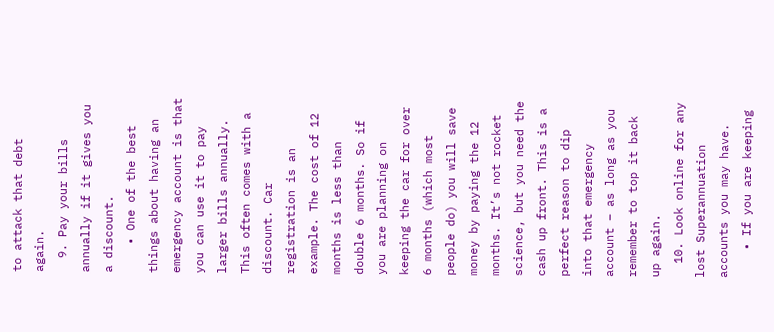to attack that debt again.
  9. Pay your bills annually if it gives you a discount.
    • One of the best things about having an emergency account is that you can use it to pay larger bills annually. This often comes with a discount. Car registration is an example. The cost of 12 months is less than double 6 months. So if you are planning on keeping the car for over 6 months (which most people do) you will save money by paying the 12 months. It’s not rocket science, but you need the cash up front. This is a perfect reason to dip into that emergency account – as long as you remember to top it back up again.
  10. Look online for any lost Superannuation accounts you may have.
    • If you are keeping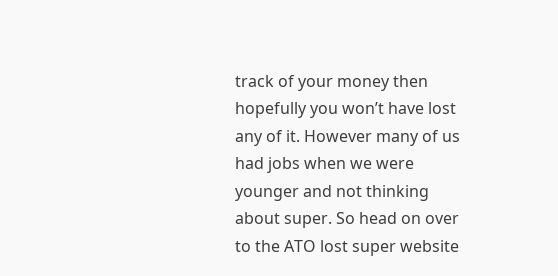track of your money then hopefully you won’t have lost any of it. However many of us had jobs when we were younger and not thinking about super. So head on over to the ATO lost super website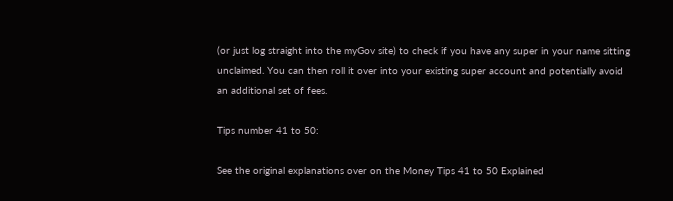(or just log straight into the myGov site) to check if you have any super in your name sitting unclaimed. You can then roll it over into your existing super account and potentially avoid an additional set of fees.

Tips number 41 to 50:

See the original explanations over on the Money Tips 41 to 50 Explained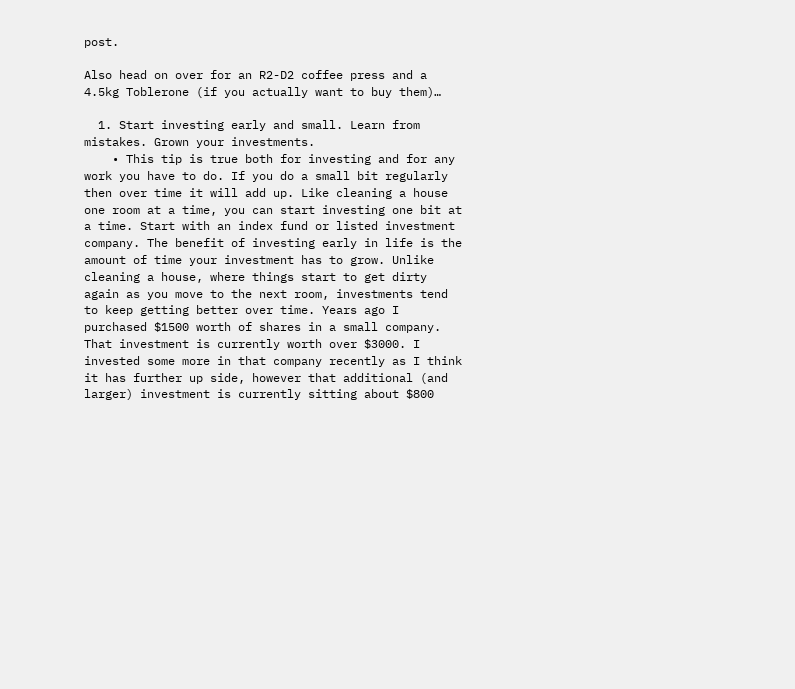post.

Also head on over for an R2-D2 coffee press and a 4.5kg Toblerone (if you actually want to buy them)…

  1. Start investing early and small. Learn from mistakes. Grown your investments.
    • This tip is true both for investing and for any work you have to do. If you do a small bit regularly then over time it will add up. Like cleaning a house one room at a time, you can start investing one bit at a time. Start with an index fund or listed investment company. The benefit of investing early in life is the amount of time your investment has to grow. Unlike cleaning a house, where things start to get dirty again as you move to the next room, investments tend to keep getting better over time. Years ago I purchased $1500 worth of shares in a small company. That investment is currently worth over $3000. I invested some more in that company recently as I think it has further up side, however that additional (and larger) investment is currently sitting about $800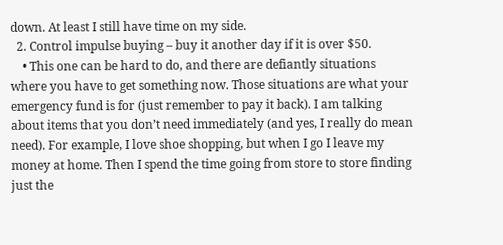down. At least I still have time on my side.
  2. Control impulse buying – buy it another day if it is over $50.
    • This one can be hard to do, and there are defiantly situations where you have to get something now. Those situations are what your emergency fund is for (just remember to pay it back). I am talking about items that you don’t need immediately (and yes, I really do mean need). For example, I love shoe shopping, but when I go I leave my money at home. Then I spend the time going from store to store finding just the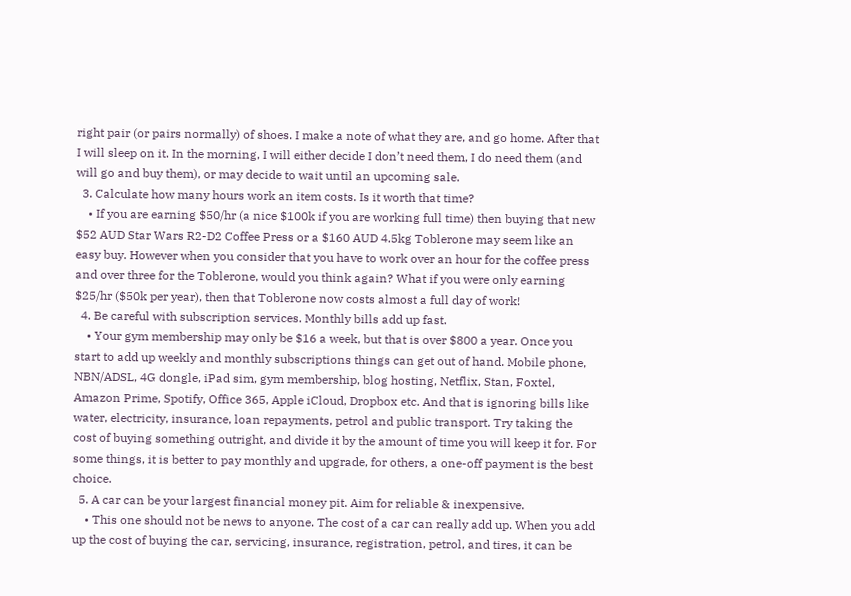right pair (or pairs normally) of shoes. I make a note of what they are, and go home. After that I will sleep on it. In the morning, I will either decide I don’t need them, I do need them (and will go and buy them), or may decide to wait until an upcoming sale.
  3. Calculate how many hours work an item costs. Is it worth that time?
    • If you are earning $50/hr (a nice $100k if you are working full time) then buying that new $52 AUD Star Wars R2-D2 Coffee Press or a $160 AUD 4.5kg Toblerone may seem like an easy buy. However when you consider that you have to work over an hour for the coffee press and over three for the Toblerone, would you think again? What if you were only earning $25/hr ($50k per year), then that Toblerone now costs almost a full day of work!
  4. Be careful with subscription services. Monthly bills add up fast.
    • Your gym membership may only be $16 a week, but that is over $800 a year. Once you start to add up weekly and monthly subscriptions things can get out of hand. Mobile phone, NBN/ADSL, 4G dongle, iPad sim, gym membership, blog hosting, Netflix, Stan, Foxtel, Amazon Prime, Spotify, Office 365, Apple iCloud, Dropbox etc. And that is ignoring bills like water, electricity, insurance, loan repayments, petrol and public transport. Try taking the cost of buying something outright, and divide it by the amount of time you will keep it for. For some things, it is better to pay monthly and upgrade, for others, a one-off payment is the best choice.
  5. A car can be your largest financial money pit. Aim for reliable & inexpensive.
    • This one should not be news to anyone. The cost of a car can really add up. When you add up the cost of buying the car, servicing, insurance, registration, petrol, and tires, it can be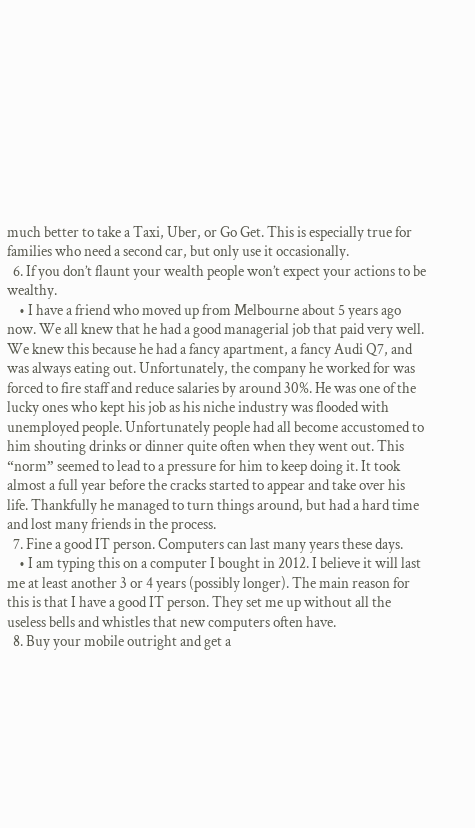much better to take a Taxi, Uber, or Go Get. This is especially true for families who need a second car, but only use it occasionally.
  6. If you don’t flaunt your wealth people won’t expect your actions to be wealthy.
    • I have a friend who moved up from Melbourne about 5 years ago now. We all knew that he had a good managerial job that paid very well. We knew this because he had a fancy apartment, a fancy Audi Q7, and was always eating out. Unfortunately, the company he worked for was forced to fire staff and reduce salaries by around 30%. He was one of the lucky ones who kept his job as his niche industry was flooded with unemployed people. Unfortunately people had all become accustomed to him shouting drinks or dinner quite often when they went out. This “norm” seemed to lead to a pressure for him to keep doing it. It took almost a full year before the cracks started to appear and take over his life. Thankfully he managed to turn things around, but had a hard time and lost many friends in the process.
  7. Fine a good IT person. Computers can last many years these days.
    • I am typing this on a computer I bought in 2012. I believe it will last me at least another 3 or 4 years (possibly longer). The main reason for this is that I have a good IT person. They set me up without all the useless bells and whistles that new computers often have.
  8. Buy your mobile outright and get a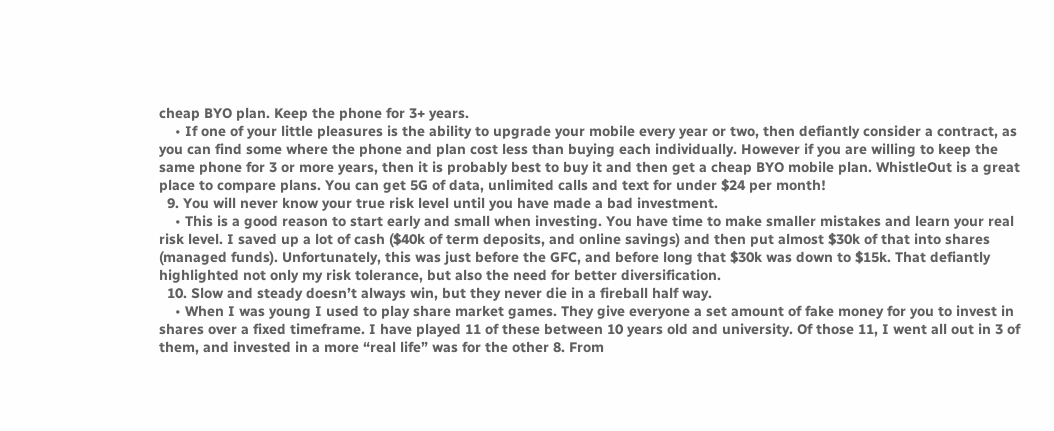cheap BYO plan. Keep the phone for 3+ years.
    • If one of your little pleasures is the ability to upgrade your mobile every year or two, then defiantly consider a contract, as you can find some where the phone and plan cost less than buying each individually. However if you are willing to keep the same phone for 3 or more years, then it is probably best to buy it and then get a cheap BYO mobile plan. WhistleOut is a great place to compare plans. You can get 5G of data, unlimited calls and text for under $24 per month!
  9. You will never know your true risk level until you have made a bad investment.
    • This is a good reason to start early and small when investing. You have time to make smaller mistakes and learn your real risk level. I saved up a lot of cash ($40k of term deposits, and online savings) and then put almost $30k of that into shares (managed funds). Unfortunately, this was just before the GFC, and before long that $30k was down to $15k. That defiantly highlighted not only my risk tolerance, but also the need for better diversification.
  10. Slow and steady doesn’t always win, but they never die in a fireball half way.
    • When I was young I used to play share market games. They give everyone a set amount of fake money for you to invest in shares over a fixed timeframe. I have played 11 of these between 10 years old and university. Of those 11, I went all out in 3 of them, and invested in a more “real life” was for the other 8. From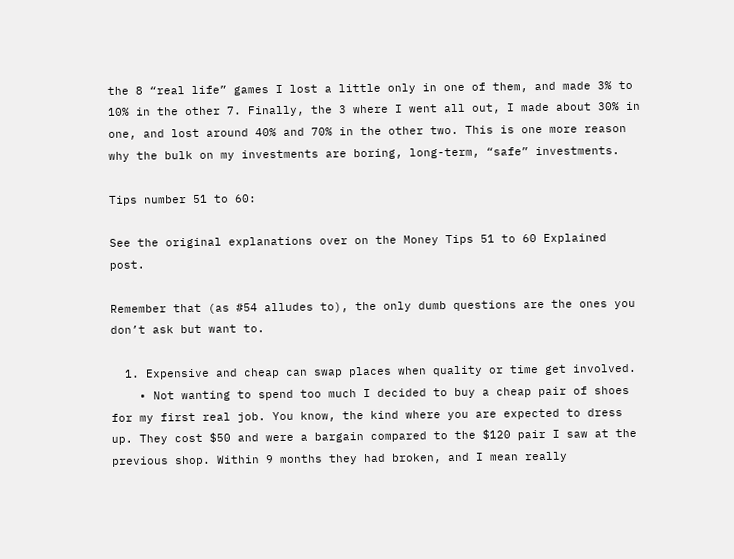the 8 “real life” games I lost a little only in one of them, and made 3% to 10% in the other 7. Finally, the 3 where I went all out, I made about 30% in one, and lost around 40% and 70% in the other two. This is one more reason why the bulk on my investments are boring, long-term, “safe” investments.

Tips number 51 to 60:

See the original explanations over on the Money Tips 51 to 60 Explained post.

Remember that (as #54 alludes to), the only dumb questions are the ones you don’t ask but want to.

  1. Expensive and cheap can swap places when quality or time get involved.
    • Not wanting to spend too much I decided to buy a cheap pair of shoes for my first real job. You know, the kind where you are expected to dress up. They cost $50 and were a bargain compared to the $120 pair I saw at the previous shop. Within 9 months they had broken, and I mean really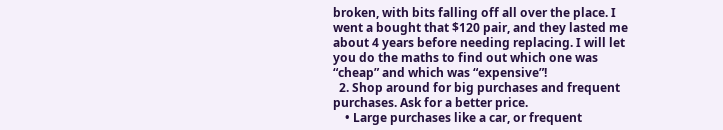broken, with bits falling off all over the place. I went a bought that $120 pair, and they lasted me about 4 years before needing replacing. I will let you do the maths to find out which one was “cheap” and which was “expensive”!
  2. Shop around for big purchases and frequent purchases. Ask for a better price.
    • Large purchases like a car, or frequent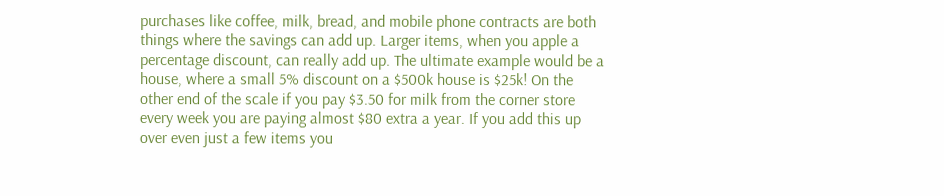purchases like coffee, milk, bread, and mobile phone contracts are both things where the savings can add up. Larger items, when you apple a percentage discount, can really add up. The ultimate example would be a house, where a small 5% discount on a $500k house is $25k! On the other end of the scale if you pay $3.50 for milk from the corner store every week you are paying almost $80 extra a year. If you add this up over even just a few items you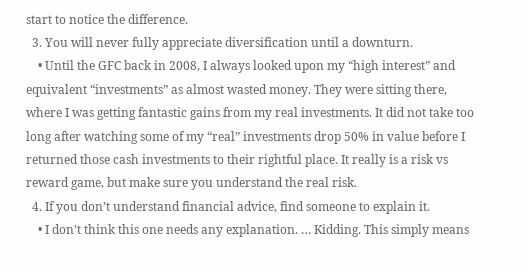start to notice the difference.
  3. You will never fully appreciate diversification until a downturn.
    • Until the GFC back in 2008, I always looked upon my “high interest” and equivalent “investments” as almost wasted money. They were sitting there, where I was getting fantastic gains from my real investments. It did not take too long after watching some of my “real” investments drop 50% in value before I returned those cash investments to their rightful place. It really is a risk vs reward game, but make sure you understand the real risk.
  4. If you don’t understand financial advice, find someone to explain it.
    • I don’t think this one needs any explanation. … Kidding. This simply means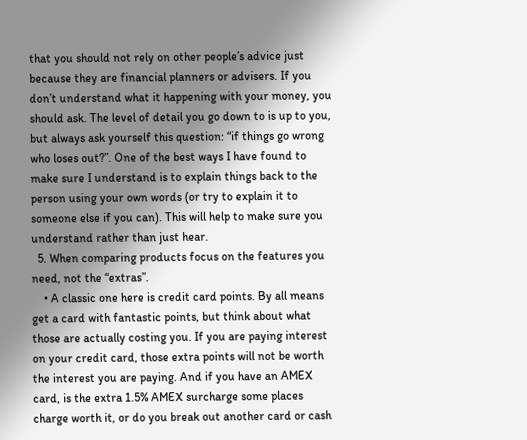that you should not rely on other people’s advice just because they are financial planners or advisers. If you don’t understand what it happening with your money, you should ask. The level of detail you go down to is up to you, but always ask yourself this question: “if things go wrong who loses out?”. One of the best ways I have found to make sure I understand is to explain things back to the person using your own words (or try to explain it to someone else if you can). This will help to make sure you understand rather than just hear.
  5. When comparing products focus on the features you need, not the “extras”.
    • A classic one here is credit card points. By all means get a card with fantastic points, but think about what those are actually costing you. If you are paying interest on your credit card, those extra points will not be worth the interest you are paying. And if you have an AMEX card, is the extra 1.5% AMEX surcharge some places charge worth it, or do you break out another card or cash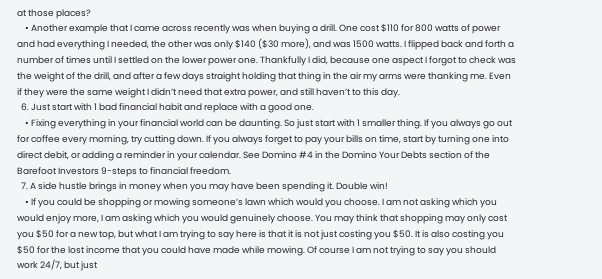at those places?
    • Another example that I came across recently was when buying a drill. One cost $110 for 800 watts of power and had everything I needed, the other was only $140 ($30 more), and was 1500 watts. I flipped back and forth a number of times until I settled on the lower power one. Thankfully I did, because one aspect I forgot to check was the weight of the drill, and after a few days straight holding that thing in the air my arms were thanking me. Even if they were the same weight I didn’t need that extra power, and still haven’t to this day.
  6. Just start with 1 bad financial habit and replace with a good one.
    • Fixing everything in your financial world can be daunting. So just start with 1 smaller thing. If you always go out for coffee every morning, try cutting down. If you always forget to pay your bills on time, start by turning one into direct debit, or adding a reminder in your calendar. See Domino #4 in the Domino Your Debts section of the Barefoot Investors 9-steps to financial freedom.
  7. A side hustle brings in money when you may have been spending it. Double win!
    • If you could be shopping or mowing someone’s lawn which would you choose. I am not asking which you would enjoy more, I am asking which you would genuinely choose. You may think that shopping may only cost you $50 for a new top, but what I am trying to say here is that it is not just costing you $50. It is also costing you $50 for the lost income that you could have made while mowing. Of course I am not trying to say you should work 24/7, but just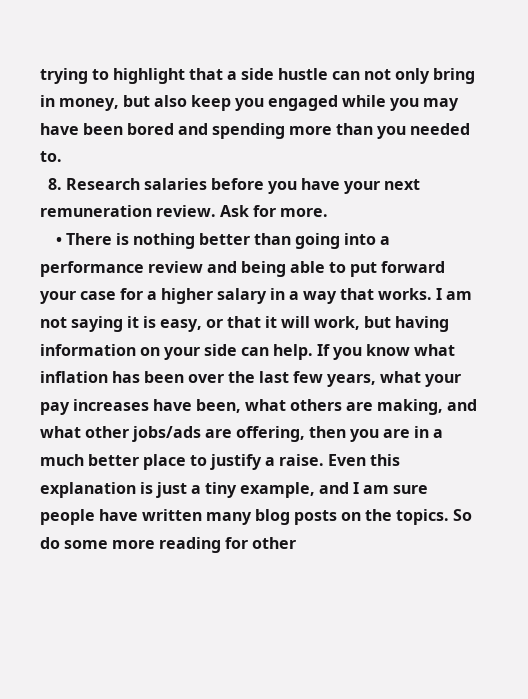trying to highlight that a side hustle can not only bring in money, but also keep you engaged while you may have been bored and spending more than you needed to.
  8. Research salaries before you have your next remuneration review. Ask for more.
    • There is nothing better than going into a performance review and being able to put forward your case for a higher salary in a way that works. I am not saying it is easy, or that it will work, but having information on your side can help. If you know what inflation has been over the last few years, what your pay increases have been, what others are making, and what other jobs/ads are offering, then you are in a much better place to justify a raise. Even this explanation is just a tiny example, and I am sure people have written many blog posts on the topics. So do some more reading for other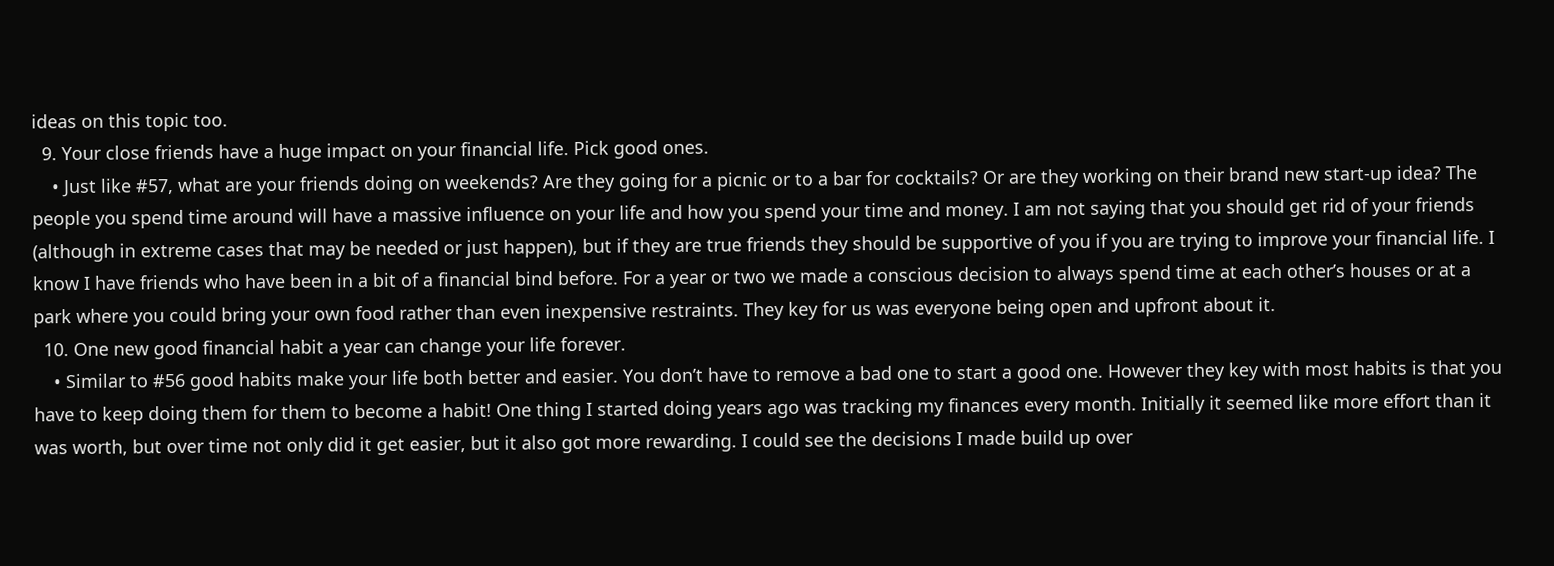ideas on this topic too.
  9. Your close friends have a huge impact on your financial life. Pick good ones.
    • Just like #57, what are your friends doing on weekends? Are they going for a picnic or to a bar for cocktails? Or are they working on their brand new start-up idea? The people you spend time around will have a massive influence on your life and how you spend your time and money. I am not saying that you should get rid of your friends (although in extreme cases that may be needed or just happen), but if they are true friends they should be supportive of you if you are trying to improve your financial life. I know I have friends who have been in a bit of a financial bind before. For a year or two we made a conscious decision to always spend time at each other’s houses or at a park where you could bring your own food rather than even inexpensive restraints. They key for us was everyone being open and upfront about it.
  10. One new good financial habit a year can change your life forever.
    • Similar to #56 good habits make your life both better and easier. You don’t have to remove a bad one to start a good one. However they key with most habits is that you have to keep doing them for them to become a habit! One thing I started doing years ago was tracking my finances every month. Initially it seemed like more effort than it was worth, but over time not only did it get easier, but it also got more rewarding. I could see the decisions I made build up over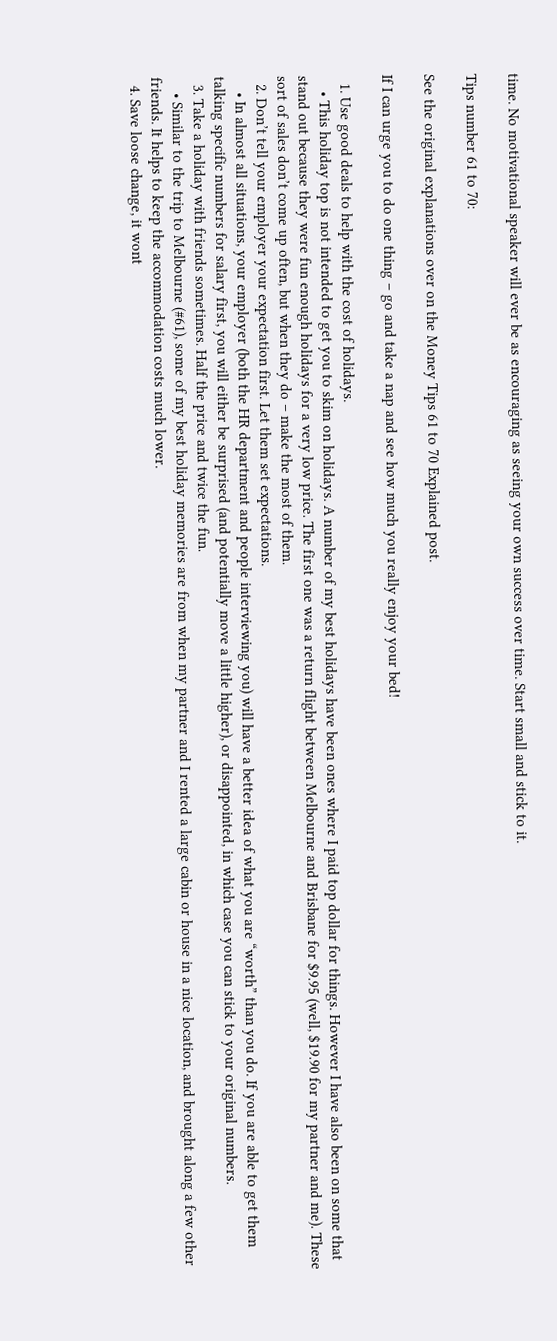time. No motivational speaker will ever be as encouraging as seeing your own success over time. Start small and stick to it.

Tips number 61 to 70:

See the original explanations over on the Money Tips 61 to 70 Explained post.

If I can urge you to do one thing – go and take a nap and see how much you really enjoy your bed!

  1. Use good deals to help with the cost of holidays.
    • This holiday top is not intended to get you to skim on holidays. A number of my best holidays have been ones where I paid top dollar for things. However I have also been on some that stand out because they were fun enough holidays for a very low price. The first one was a return flight between Melbourne and Brisbane for $9.95 (well, $19.90 for my partner and me). These sort of sales don’t come up often, but when they do – make the most of them.
  2. Don’t tell your employer your expectation first. Let them set expectations.
    • In almost all situations, your employer (both the HR department and people interviewing you) will have a better idea of what you are “worth” than you do. If you are able to get them talking specific numbers for salary first, you will either be surprised (and potentially move a little higher), or disappointed, in which case you can stick to your original numbers.
  3. Take a holiday with friends sometimes. Half the price and twice the fun.
    • Similar to the trip to Melbourne (#61), some of my best holiday memories are from when my partner and I rented a large cabin or house in a nice location, and brought along a few other friends. It helps to keep the accommodation costs much lower.
  4. Save loose change, it wont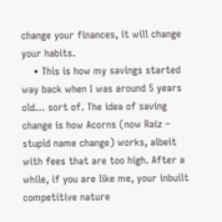change your finances, it will change your habits.
    • This is how my savings started way back when I was around 5 years old… sort of. The idea of saving change is how Acorns (now Raiz – stupid name change) works, albeit with fees that are too high. After a while, if you are like me, your inbuilt competitive nature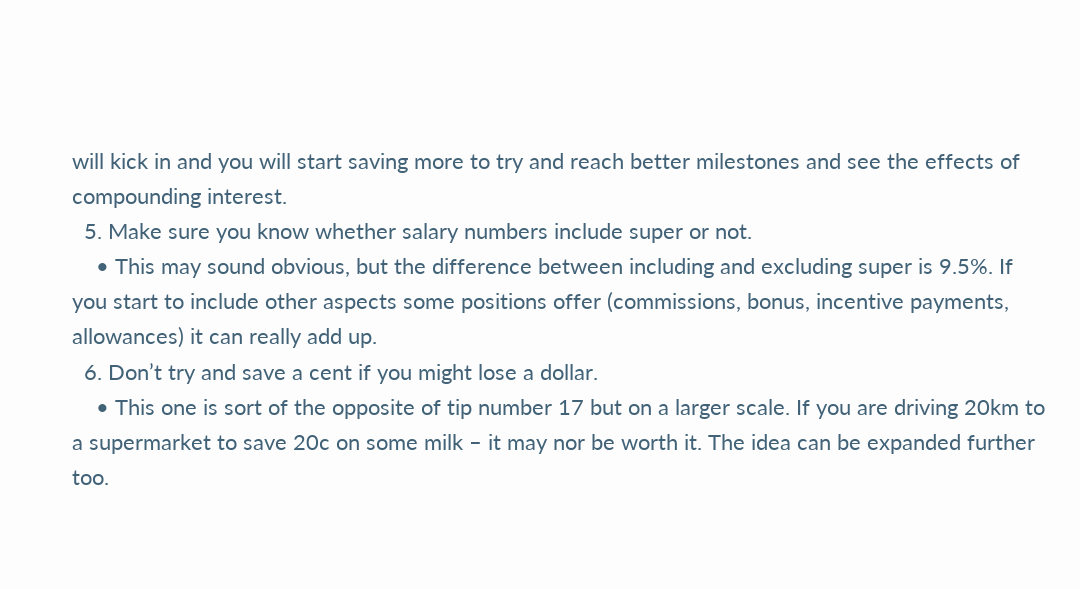will kick in and you will start saving more to try and reach better milestones and see the effects of compounding interest.
  5. Make sure you know whether salary numbers include super or not.
    • This may sound obvious, but the difference between including and excluding super is 9.5%. If you start to include other aspects some positions offer (commissions, bonus, incentive payments, allowances) it can really add up.
  6. Don’t try and save a cent if you might lose a dollar.
    • This one is sort of the opposite of tip number 17 but on a larger scale. If you are driving 20km to a supermarket to save 20c on some milk – it may nor be worth it. The idea can be expanded further too.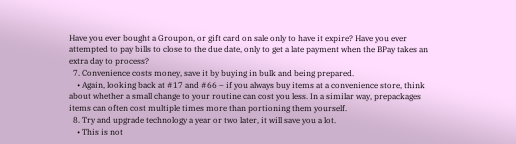Have you ever bought a Groupon, or gift card on sale only to have it expire? Have you ever attempted to pay bills to close to the due date, only to get a late payment when the BPay takes an extra day to process?
  7. Convenience costs money, save it by buying in bulk and being prepared.
    • Again, looking back at #17 and #66 – if you always buy items at a convenience store, think about whether a small change to your routine can cost you less. In a similar way, prepackages items can often cost multiple times more than portioning them yourself.
  8. Try and upgrade technology a year or two later, it will save you a lot.
    • This is not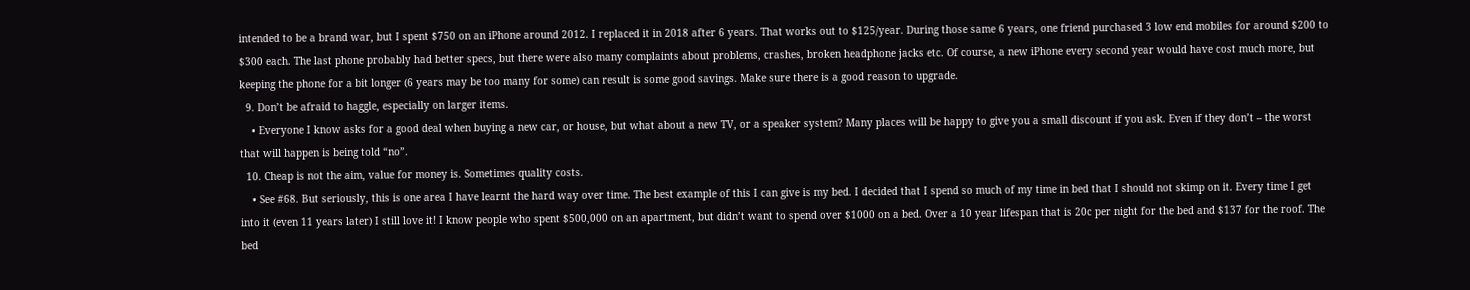intended to be a brand war, but I spent $750 on an iPhone around 2012. I replaced it in 2018 after 6 years. That works out to $125/year. During those same 6 years, one friend purchased 3 low end mobiles for around $200 to $300 each. The last phone probably had better specs, but there were also many complaints about problems, crashes, broken headphone jacks etc. Of course, a new iPhone every second year would have cost much more, but keeping the phone for a bit longer (6 years may be too many for some) can result is some good savings. Make sure there is a good reason to upgrade.
  9. Don’t be afraid to haggle, especially on larger items.
    • Everyone I know asks for a good deal when buying a new car, or house, but what about a new TV, or a speaker system? Many places will be happy to give you a small discount if you ask. Even if they don’t – the worst that will happen is being told “no”.
  10. Cheap is not the aim, value for money is. Sometimes quality costs.
    • See #68. But seriously, this is one area I have learnt the hard way over time. The best example of this I can give is my bed. I decided that I spend so much of my time in bed that I should not skimp on it. Every time I get into it (even 11 years later) I still love it! I know people who spent $500,000 on an apartment, but didn’t want to spend over $1000 on a bed. Over a 10 year lifespan that is 20c per night for the bed and $137 for the roof. The bed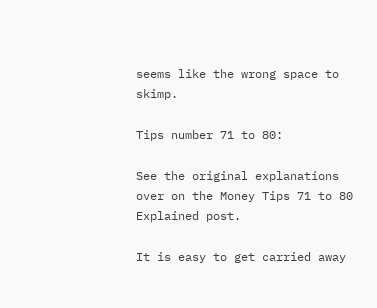seems like the wrong space to skimp.

Tips number 71 to 80:

See the original explanations over on the Money Tips 71 to 80 Explained post.

It is easy to get carried away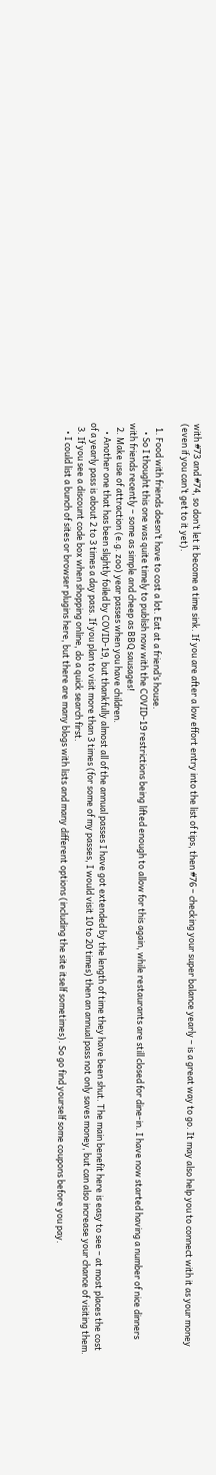with #73 and #74, so don’t let it become a time sink. If you are after a low effort entry into the list of tips, then #76 – checking your super balance yearly – is a great way to go. It may also help you to connect with it as your money (even if you can’t get to it yet).

  1. Food with friends doesn’t have to cost a lot. Eat at a friend’s house.
    • So I thought this one was quite timely to publish now with the COVID-19 restrictions being lifted enough to allow for this again, while restaurants are still closed for dine-in. I have now started having a number of nice dinners with friends recently – some as simple and cheep as BBQ sausages!
  2. Make use of attraction (e.g. zoo) year passes when you have children.
    • Another one that has been slightly foiled by COVID-19, but thankfully almost all of the annual passes I have got extended by the length of time they have been shut. The main benefit here is easy to see – at most places the cost of a yearly pass is about 2 to 3 times a day pass. If you plan to visit more than 3 times (for some of my passes, I would visit 10 to 20 times) then an annual pass not only saves money, but can also increase your chance of visiting them.
  3. If you see a discount code box when shopping online, do a quick search first.
    • I could list a bunch of sites or browser plugins here, but there are many blogs with lists and many different options (including the site itself sometimes). So go find yourself some coupons before you pay.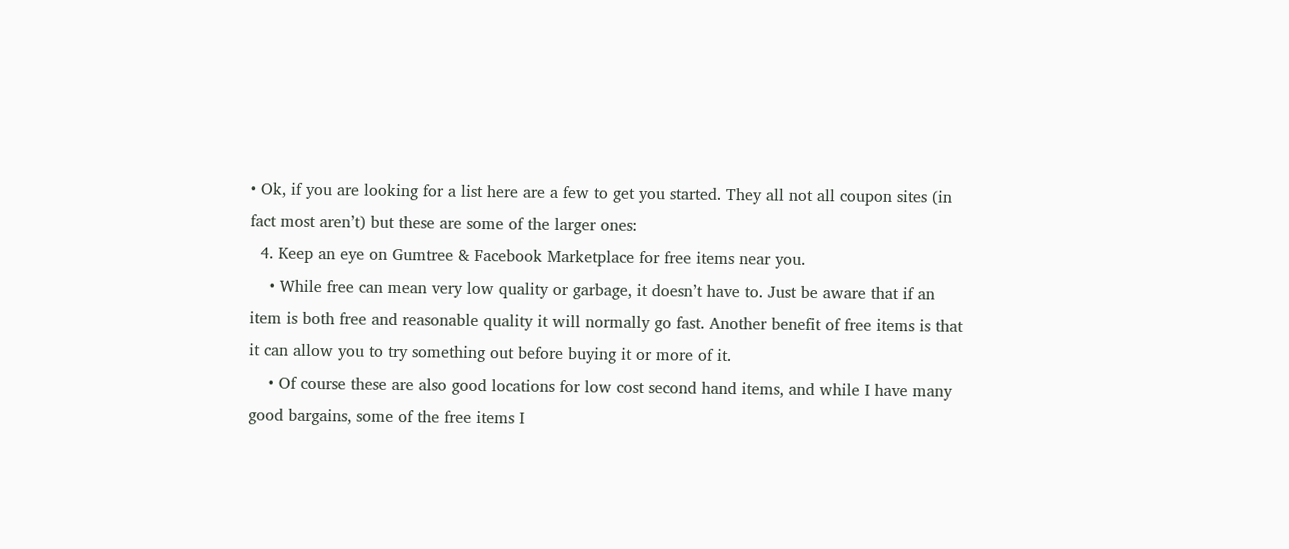• Ok, if you are looking for a list here are a few to get you started. They all not all coupon sites (in fact most aren’t) but these are some of the larger ones:
  4. Keep an eye on Gumtree & Facebook Marketplace for free items near you.
    • While free can mean very low quality or garbage, it doesn’t have to. Just be aware that if an item is both free and reasonable quality it will normally go fast. Another benefit of free items is that it can allow you to try something out before buying it or more of it.
    • Of course these are also good locations for low cost second hand items, and while I have many good bargains, some of the free items I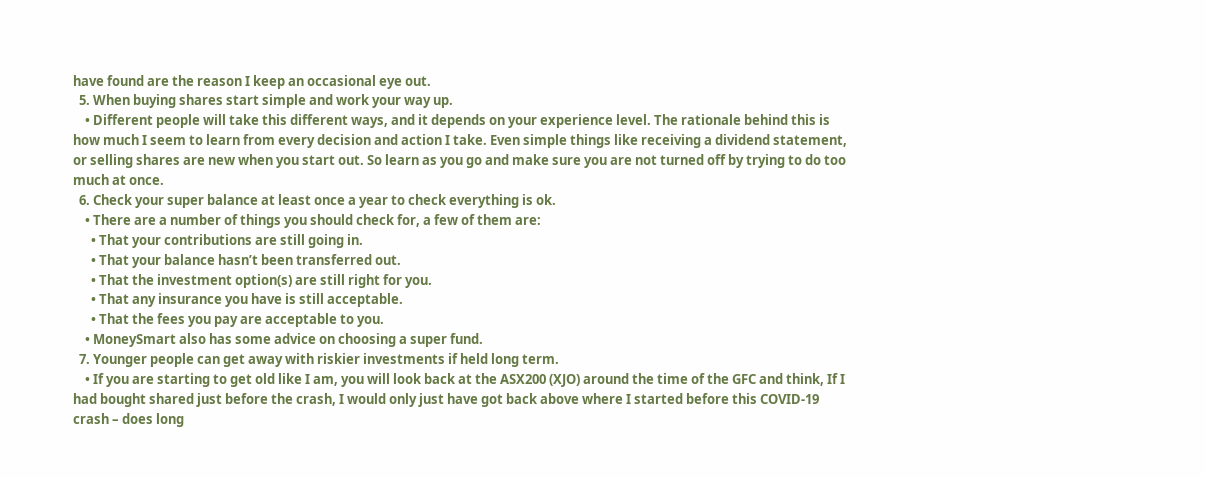have found are the reason I keep an occasional eye out.
  5. When buying shares start simple and work your way up.
    • Different people will take this different ways, and it depends on your experience level. The rationale behind this is how much I seem to learn from every decision and action I take. Even simple things like receiving a dividend statement, or selling shares are new when you start out. So learn as you go and make sure you are not turned off by trying to do too much at once.
  6. Check your super balance at least once a year to check everything is ok.
    • There are a number of things you should check for, a few of them are:
      • That your contributions are still going in.
      • That your balance hasn’t been transferred out.
      • That the investment option(s) are still right for you.
      • That any insurance you have is still acceptable.
      • That the fees you pay are acceptable to you.
    • MoneySmart also has some advice on choosing a super fund.
  7. Younger people can get away with riskier investments if held long term.
    • If you are starting to get old like I am, you will look back at the ASX200 (XJO) around the time of the GFC and think, If I had bought shared just before the crash, I would only just have got back above where I started before this COVID-19 crash – does long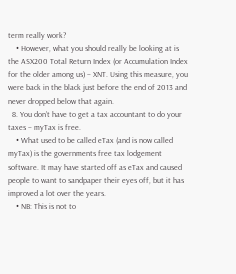term really work?
    • However, what you should really be looking at is the ASX200 Total Return Index (or Accumulation Index for the older among us) – XNT. Using this measure, you were back in the black just before the end of 2013 and never dropped below that again.
  8. You don’t have to get a tax accountant to do your taxes – myTax is free.
    • What used to be called eTax (and is now called myTax) is the governments free tax lodgement software. It may have started off as eTax and caused people to want to sandpaper their eyes off, but it has improved a lot over the years.
    • NB: This is not to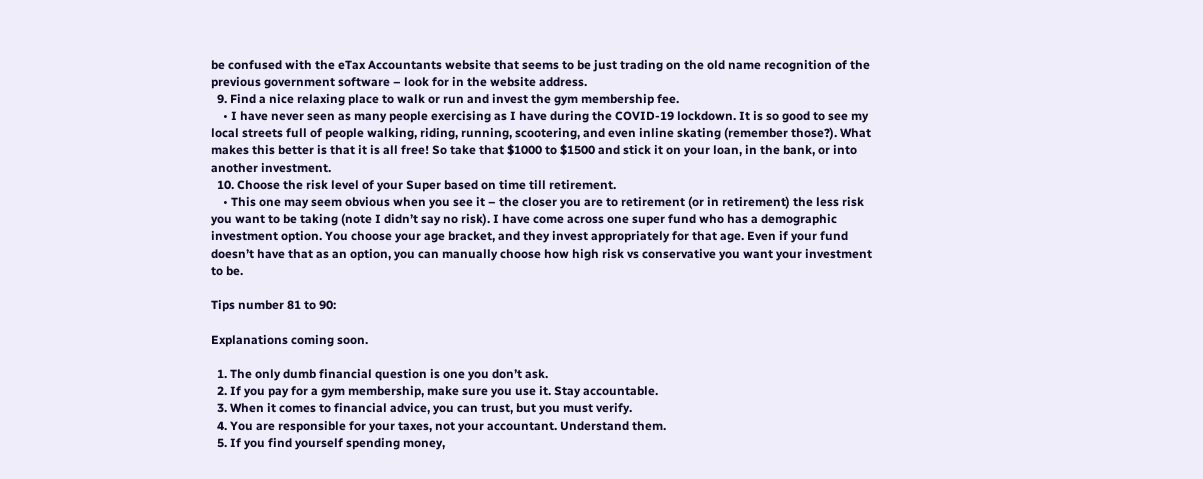be confused with the eTax Accountants website that seems to be just trading on the old name recognition of the previous government software – look for in the website address.
  9. Find a nice relaxing place to walk or run and invest the gym membership fee.
    • I have never seen as many people exercising as I have during the COVID-19 lockdown. It is so good to see my local streets full of people walking, riding, running, scootering, and even inline skating (remember those?). What makes this better is that it is all free! So take that $1000 to $1500 and stick it on your loan, in the bank, or into another investment.
  10. Choose the risk level of your Super based on time till retirement.
    • This one may seem obvious when you see it – the closer you are to retirement (or in retirement) the less risk you want to be taking (note I didn’t say no risk). I have come across one super fund who has a demographic investment option. You choose your age bracket, and they invest appropriately for that age. Even if your fund doesn’t have that as an option, you can manually choose how high risk vs conservative you want your investment to be.

Tips number 81 to 90:

Explanations coming soon.

  1. The only dumb financial question is one you don’t ask.
  2. If you pay for a gym membership, make sure you use it. Stay accountable.
  3. When it comes to financial advice, you can trust, but you must verify.
  4. You are responsible for your taxes, not your accountant. Understand them.
  5. If you find yourself spending money,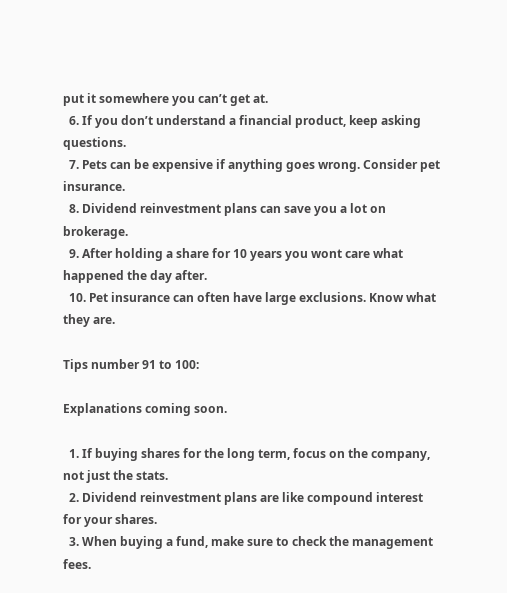put it somewhere you can’t get at.
  6. If you don’t understand a financial product, keep asking questions.
  7. Pets can be expensive if anything goes wrong. Consider pet insurance.
  8. Dividend reinvestment plans can save you a lot on brokerage.
  9. After holding a share for 10 years you wont care what happened the day after.
  10. Pet insurance can often have large exclusions. Know what they are.

Tips number 91 to 100:

Explanations coming soon.

  1. If buying shares for the long term, focus on the company, not just the stats.
  2. Dividend reinvestment plans are like compound interest for your shares.
  3. When buying a fund, make sure to check the management fees.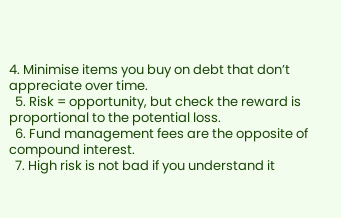4. Minimise items you buy on debt that don’t appreciate over time.
  5. Risk = opportunity, but check the reward is proportional to the potential loss.
  6. Fund management fees are the opposite of compound interest.
  7. High risk is not bad if you understand it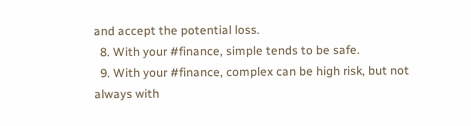and accept the potential loss.
  8. With your #finance, simple tends to be safe.
  9. With your #finance, complex can be high risk, but not always with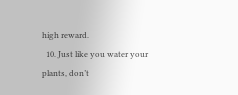high reward.
  10. Just like you water your plants, don’t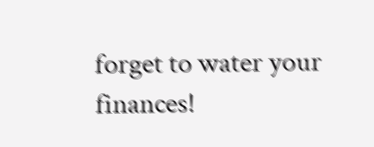forget to water your finances!